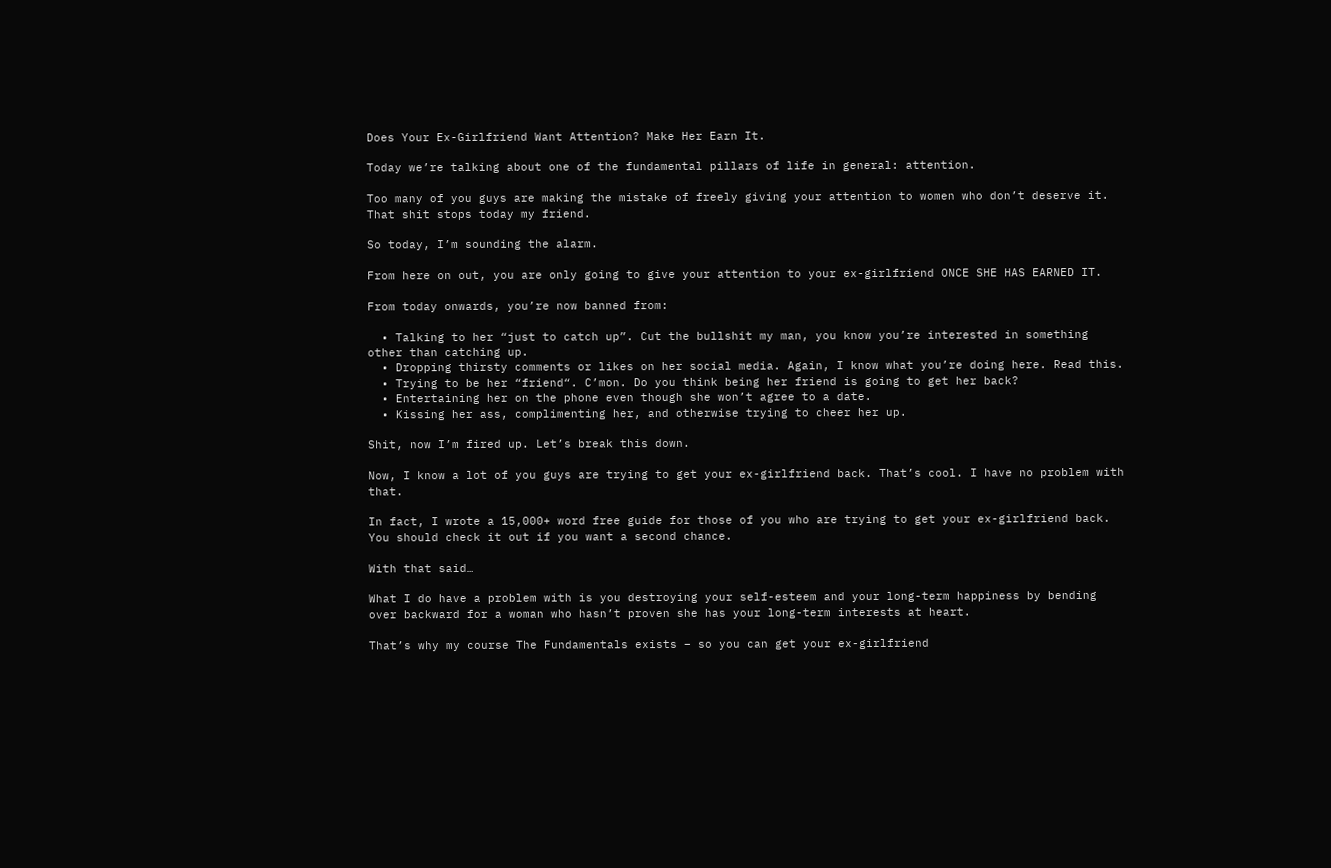Does Your Ex-Girlfriend Want Attention? Make Her Earn It.

Today we’re talking about one of the fundamental pillars of life in general: attention.

Too many of you guys are making the mistake of freely giving your attention to women who don’t deserve it. That shit stops today my friend.

So today, I’m sounding the alarm.

From here on out, you are only going to give your attention to your ex-girlfriend ONCE SHE HAS EARNED IT.

From today onwards, you’re now banned from:

  • Talking to her “just to catch up”. Cut the bullshit my man, you know you’re interested in something other than catching up.
  • Dropping thirsty comments or likes on her social media. Again, I know what you’re doing here. Read this.
  • Trying to be her “friend“. C’mon. Do you think being her friend is going to get her back?
  • Entertaining her on the phone even though she won’t agree to a date.
  • Kissing her ass, complimenting her, and otherwise trying to cheer her up.

Shit, now I’m fired up. Let’s break this down.

Now, I know a lot of you guys are trying to get your ex-girlfriend back. That’s cool. I have no problem with that.

In fact, I wrote a 15,000+ word free guide for those of you who are trying to get your ex-girlfriend back. You should check it out if you want a second chance.

With that said…

What I do have a problem with is you destroying your self-esteem and your long-term happiness by bending over backward for a woman who hasn’t proven she has your long-term interests at heart.

That’s why my course The Fundamentals exists – so you can get your ex-girlfriend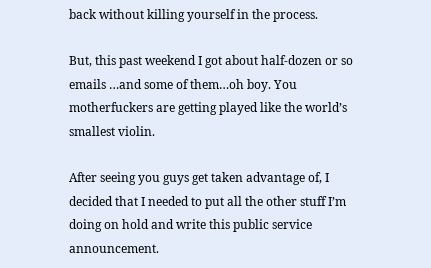back without killing yourself in the process.

But, this past weekend I got about half-dozen or so emails …and some of them…oh boy. You motherfuckers are getting played like the world’s smallest violin.

After seeing you guys get taken advantage of, I decided that I needed to put all the other stuff I’m doing on hold and write this public service announcement.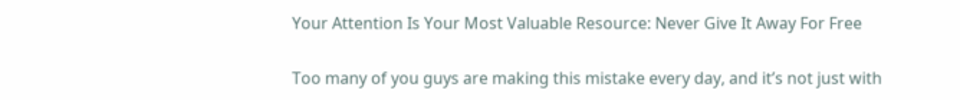Your Attention Is Your Most Valuable Resource: Never Give It Away For Free

Too many of you guys are making this mistake every day, and it’s not just with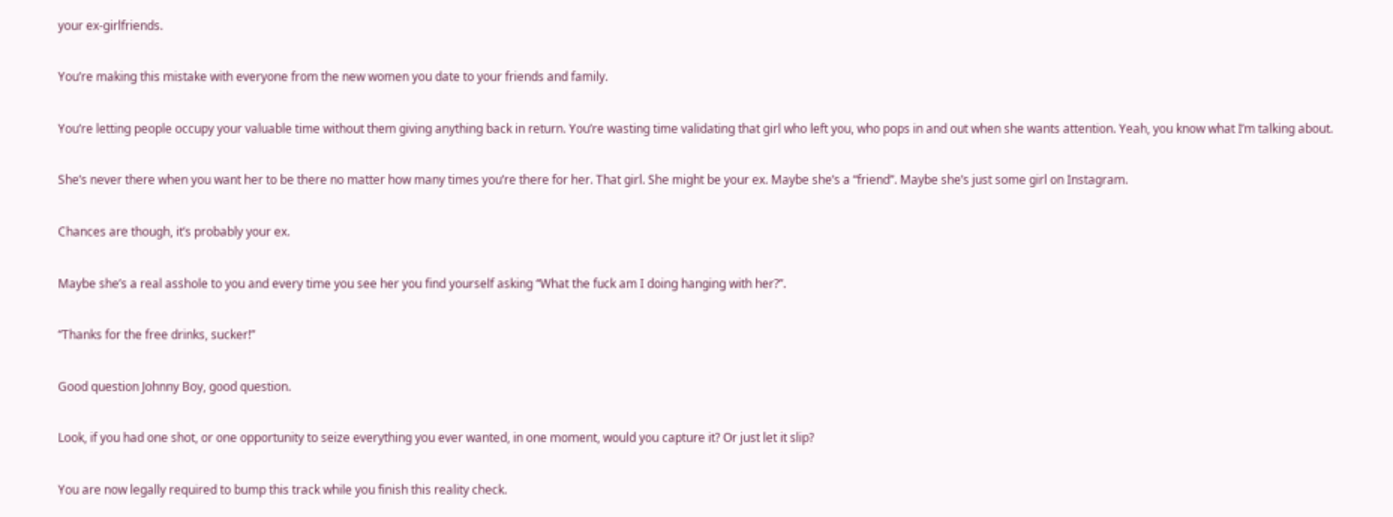your ex-girlfriends.

You’re making this mistake with everyone from the new women you date to your friends and family.

You’re letting people occupy your valuable time without them giving anything back in return. You’re wasting time validating that girl who left you, who pops in and out when she wants attention. Yeah, you know what I’m talking about.

She’s never there when you want her to be there no matter how many times you’re there for her. That girl. She might be your ex. Maybe she’s a “friend”. Maybe she’s just some girl on Instagram.

Chances are though, it’s probably your ex.

Maybe she’s a real asshole to you and every time you see her you find yourself asking “What the fuck am I doing hanging with her?”.

“Thanks for the free drinks, sucker!”

Good question Johnny Boy, good question.

Look, if you had one shot, or one opportunity to seize everything you ever wanted, in one moment, would you capture it? Or just let it slip?

You are now legally required to bump this track while you finish this reality check.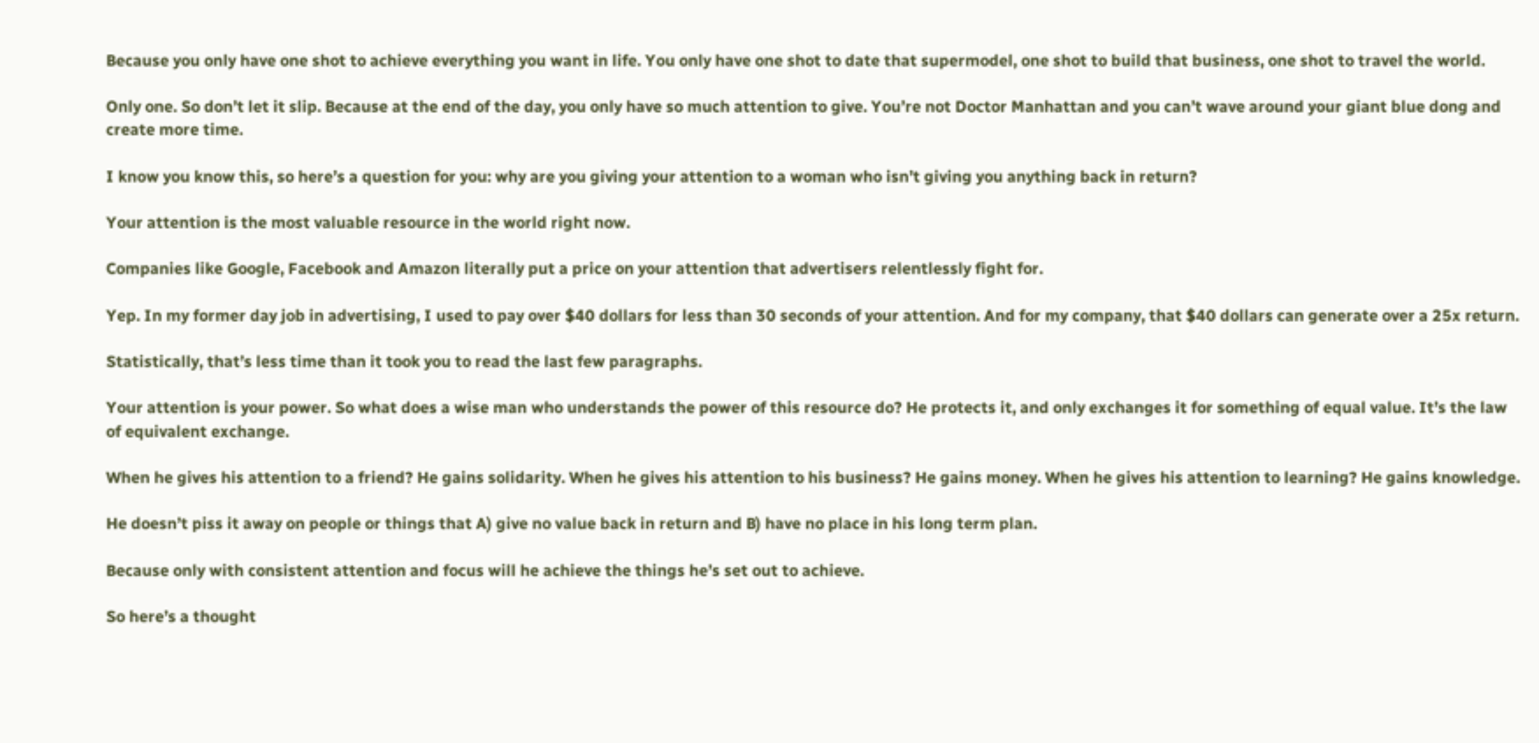Because you only have one shot to achieve everything you want in life. You only have one shot to date that supermodel, one shot to build that business, one shot to travel the world.

Only one. So don’t let it slip. Because at the end of the day, you only have so much attention to give. You’re not Doctor Manhattan and you can’t wave around your giant blue dong and create more time.

I know you know this, so here’s a question for you: why are you giving your attention to a woman who isn’t giving you anything back in return?

Your attention is the most valuable resource in the world right now.

Companies like Google, Facebook and Amazon literally put a price on your attention that advertisers relentlessly fight for.

Yep. In my former day job in advertising, I used to pay over $40 dollars for less than 30 seconds of your attention. And for my company, that $40 dollars can generate over a 25x return.

Statistically, that’s less time than it took you to read the last few paragraphs.

Your attention is your power. So what does a wise man who understands the power of this resource do? He protects it, and only exchanges it for something of equal value. It’s the law of equivalent exchange.

When he gives his attention to a friend? He gains solidarity. When he gives his attention to his business? He gains money. When he gives his attention to learning? He gains knowledge.

He doesn’t piss it away on people or things that A) give no value back in return and B) have no place in his long term plan.

Because only with consistent attention and focus will he achieve the things he’s set out to achieve.

So here’s a thought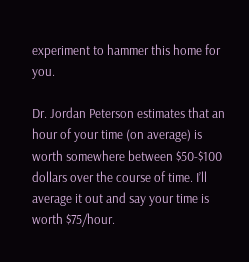experiment to hammer this home for you.

Dr. Jordan Peterson estimates that an hour of your time (on average) is worth somewhere between $50-$100 dollars over the course of time. I’ll average it out and say your time is worth $75/hour.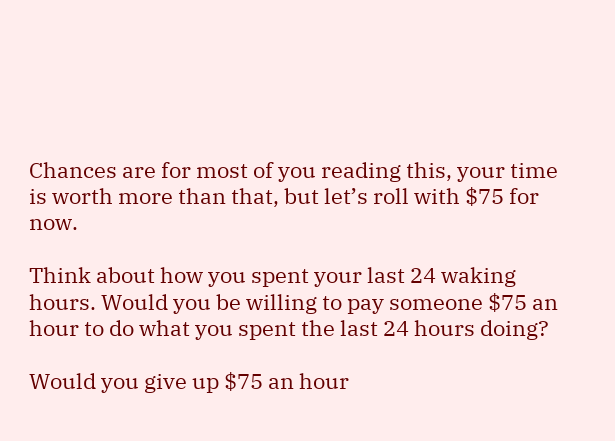Chances are for most of you reading this, your time is worth more than that, but let’s roll with $75 for now.

Think about how you spent your last 24 waking hours. Would you be willing to pay someone $75 an hour to do what you spent the last 24 hours doing?

Would you give up $75 an hour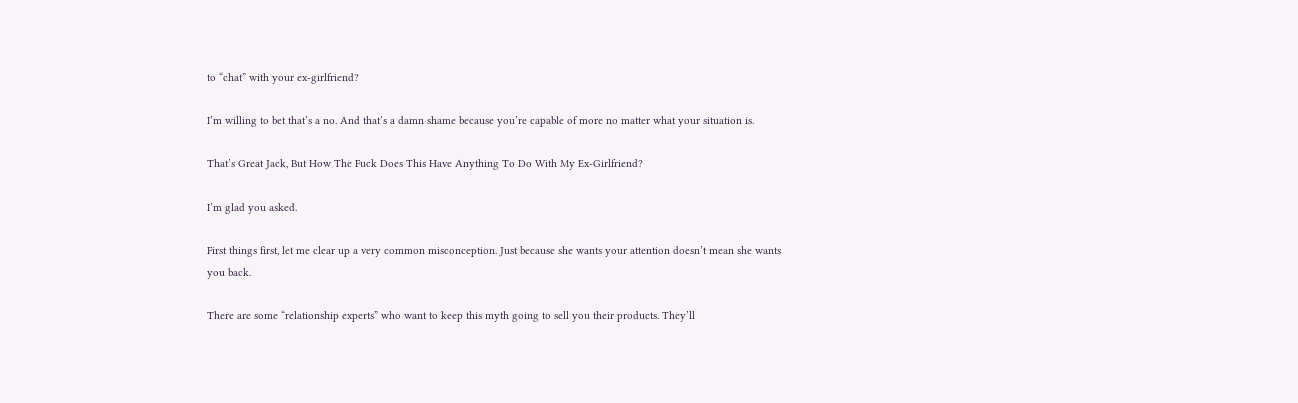to “chat” with your ex-girlfriend?

I’m willing to bet that’s a no. And that’s a damn shame because you’re capable of more no matter what your situation is.

That’s Great Jack, But How The Fuck Does This Have Anything To Do With My Ex-Girlfriend?

I’m glad you asked.

First things first, let me clear up a very common misconception. Just because she wants your attention doesn’t mean she wants you back.

There are some “relationship experts” who want to keep this myth going to sell you their products. They’ll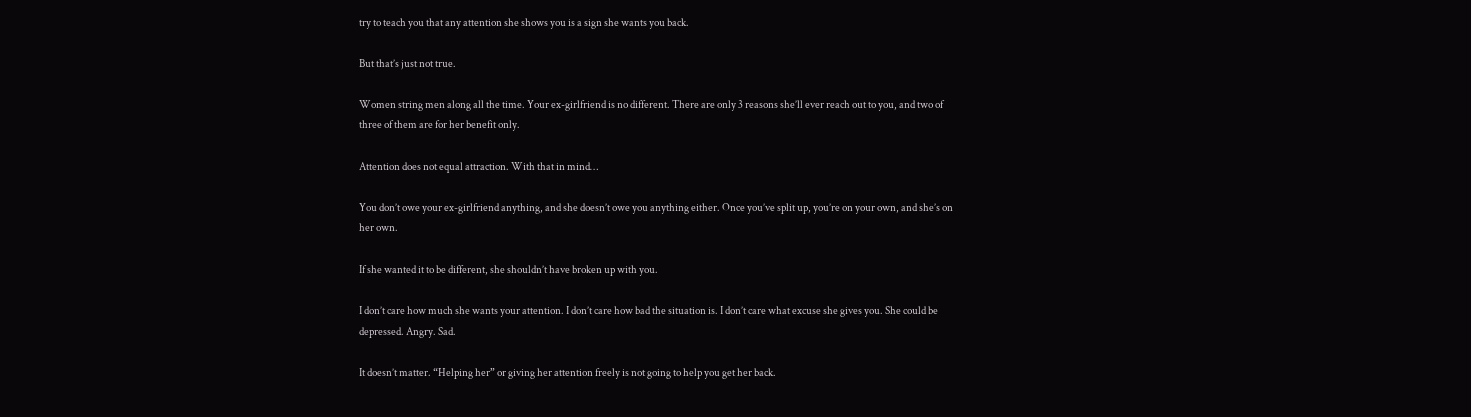try to teach you that any attention she shows you is a sign she wants you back.

But that’s just not true.

Women string men along all the time. Your ex-girlfriend is no different. There are only 3 reasons she’ll ever reach out to you, and two of three of them are for her benefit only.

Attention does not equal attraction. With that in mind…

You don’t owe your ex-girlfriend anything, and she doesn’t owe you anything either. Once you’ve split up, you’re on your own, and she’s on her own.

If she wanted it to be different, she shouldn’t have broken up with you.

I don’t care how much she wants your attention. I don’t care how bad the situation is. I don’t care what excuse she gives you. She could be depressed. Angry. Sad.

It doesn’t matter. “Helping her” or giving her attention freely is not going to help you get her back.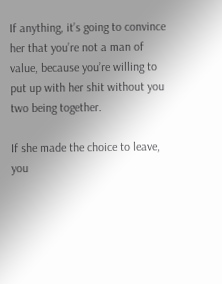If anything, it’s going to convince her that you’re not a man of value, because you’re willing to put up with her shit without you two being together.

If she made the choice to leave, you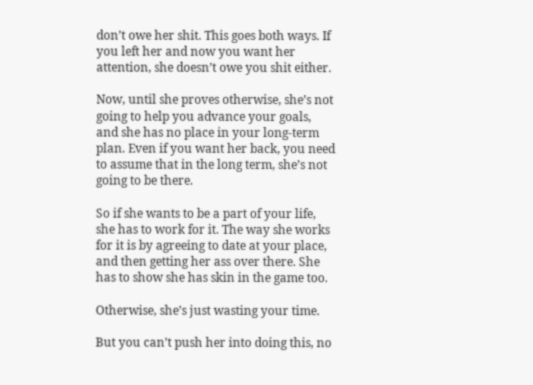don’t owe her shit. This goes both ways. If you left her and now you want her attention, she doesn’t owe you shit either.

Now, until she proves otherwise, she’s not going to help you advance your goals, and she has no place in your long-term plan. Even if you want her back, you need to assume that in the long term, she’s not going to be there.

So if she wants to be a part of your life, she has to work for it. The way she works for it is by agreeing to date at your place, and then getting her ass over there. She has to show she has skin in the game too.

Otherwise, she’s just wasting your time.

But you can’t push her into doing this, no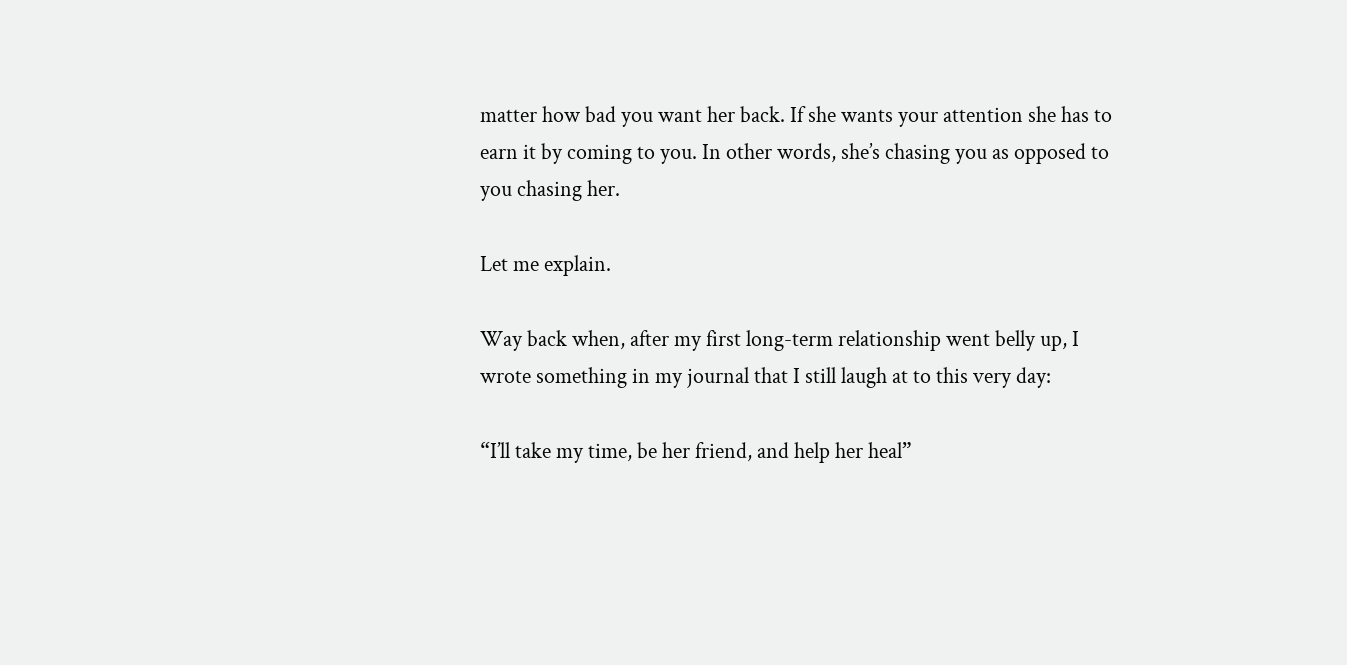matter how bad you want her back. If she wants your attention she has to earn it by coming to you. In other words, she’s chasing you as opposed to you chasing her.

Let me explain.

Way back when, after my first long-term relationship went belly up, I wrote something in my journal that I still laugh at to this very day:

“I’ll take my time, be her friend, and help her heal”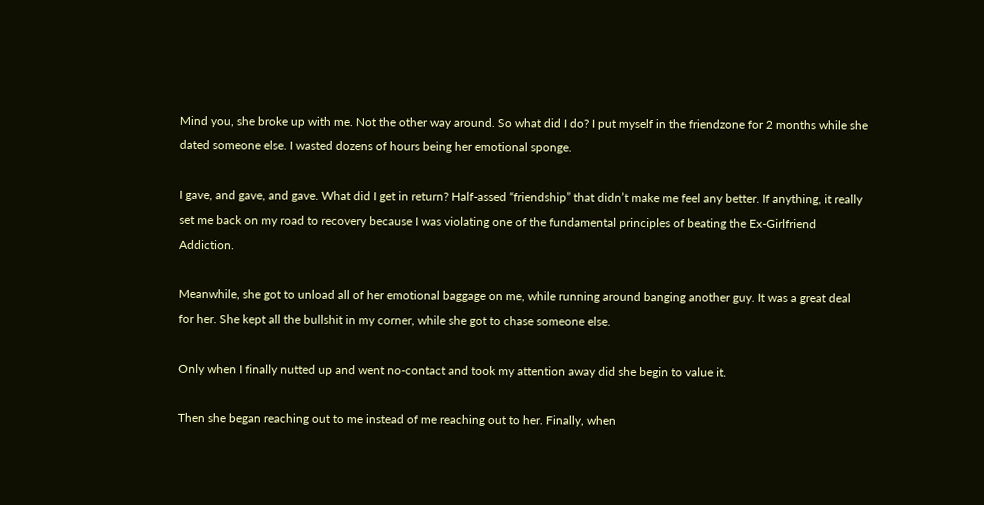Mind you, she broke up with me. Not the other way around. So what did I do? I put myself in the friendzone for 2 months while she dated someone else. I wasted dozens of hours being her emotional sponge.

I gave, and gave, and gave. What did I get in return? Half-assed “friendship” that didn’t make me feel any better. If anything, it really set me back on my road to recovery because I was violating one of the fundamental principles of beating the Ex-Girlfriend Addiction.

Meanwhile, she got to unload all of her emotional baggage on me, while running around banging another guy. It was a great deal for her. She kept all the bullshit in my corner, while she got to chase someone else.

Only when I finally nutted up and went no-contact and took my attention away did she begin to value it.

Then she began reaching out to me instead of me reaching out to her. Finally, when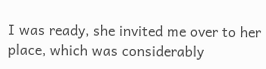I was ready, she invited me over to her place, which was considerably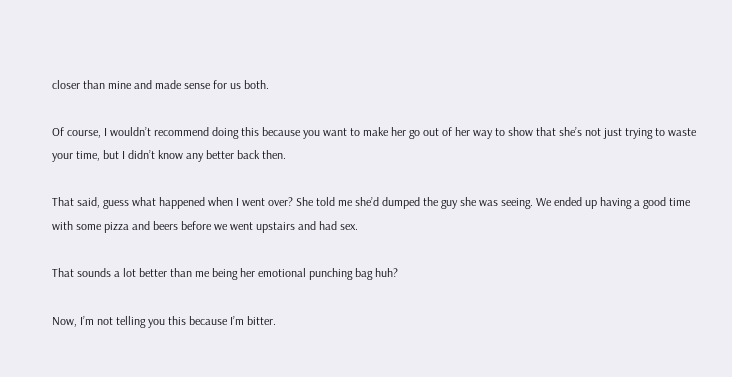closer than mine and made sense for us both.

Of course, I wouldn’t recommend doing this because you want to make her go out of her way to show that she’s not just trying to waste your time, but I didn’t know any better back then.

That said, guess what happened when I went over? She told me she’d dumped the guy she was seeing. We ended up having a good time with some pizza and beers before we went upstairs and had sex.

That sounds a lot better than me being her emotional punching bag huh?

Now, I’m not telling you this because I’m bitter.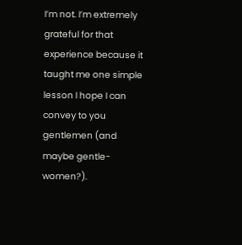I’m not. I’m extremely grateful for that experience because it taught me one simple lesson I hope I can convey to you gentlemen (and maybe gentle-women?).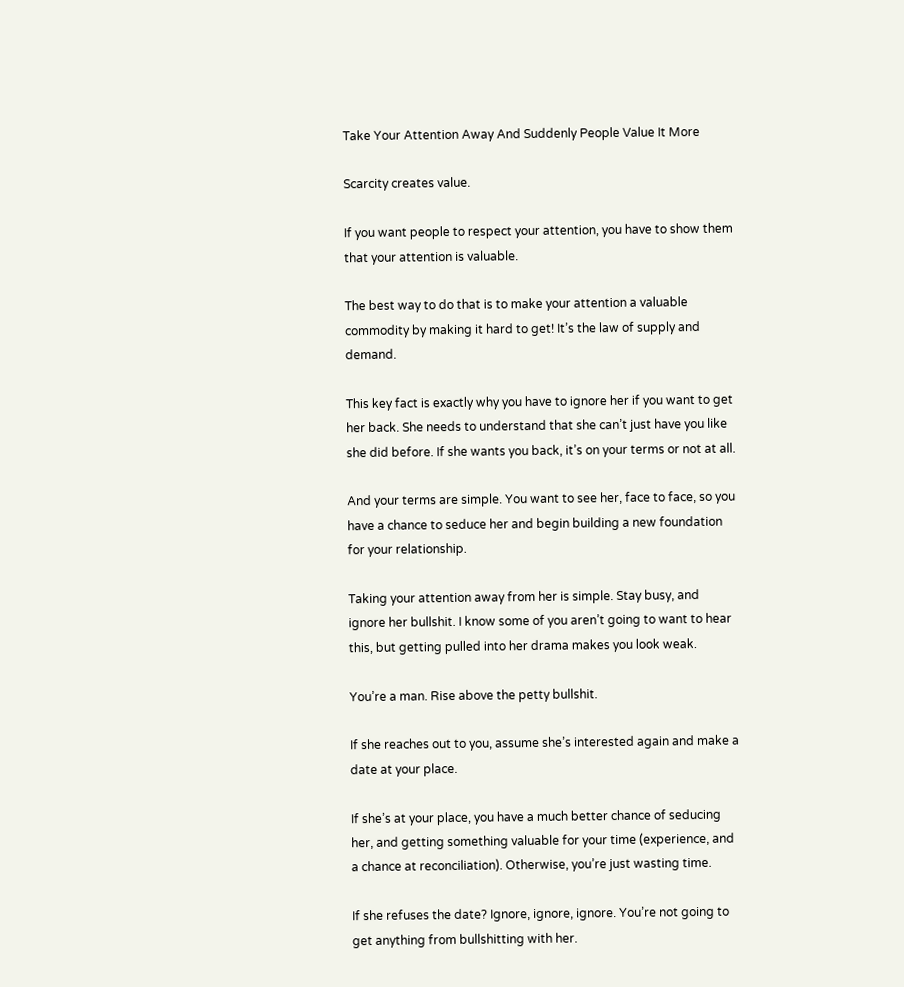Take Your Attention Away And Suddenly People Value It More

Scarcity creates value.

If you want people to respect your attention, you have to show them that your attention is valuable.

The best way to do that is to make your attention a valuable commodity by making it hard to get! It’s the law of supply and demand.

This key fact is exactly why you have to ignore her if you want to get her back. She needs to understand that she can’t just have you like she did before. If she wants you back, it’s on your terms or not at all.

And your terms are simple. You want to see her, face to face, so you have a chance to seduce her and begin building a new foundation for your relationship.

Taking your attention away from her is simple. Stay busy, and ignore her bullshit. I know some of you aren’t going to want to hear this, but getting pulled into her drama makes you look weak.

You’re a man. Rise above the petty bullshit.

If she reaches out to you, assume she’s interested again and make a date at your place.

If she’s at your place, you have a much better chance of seducing her, and getting something valuable for your time (experience, and a chance at reconciliation). Otherwise, you’re just wasting time.

If she refuses the date? Ignore, ignore, ignore. You’re not going to get anything from bullshitting with her.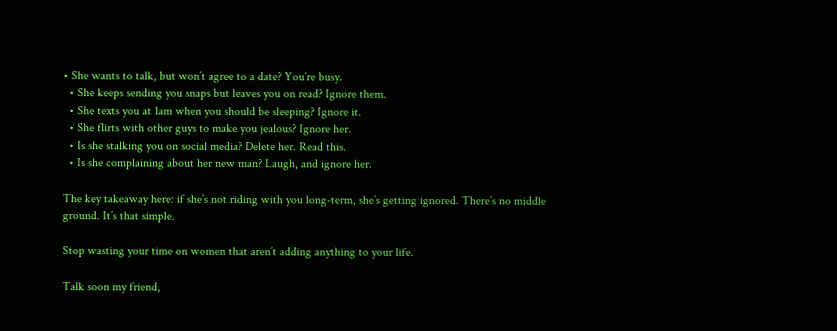• She wants to talk, but won’t agree to a date? You’re busy.
  • She keeps sending you snaps but leaves you on read? Ignore them.
  • She texts you at 1am when you should be sleeping? Ignore it.
  • She flirts with other guys to make you jealous? Ignore her.
  • Is she stalking you on social media? Delete her. Read this.
  • Is she complaining about her new man? Laugh, and ignore her.

The key takeaway here: if she’s not riding with you long-term, she’s getting ignored. There’s no middle ground. It’s that simple.

Stop wasting your time on women that aren’t adding anything to your life.

Talk soon my friend,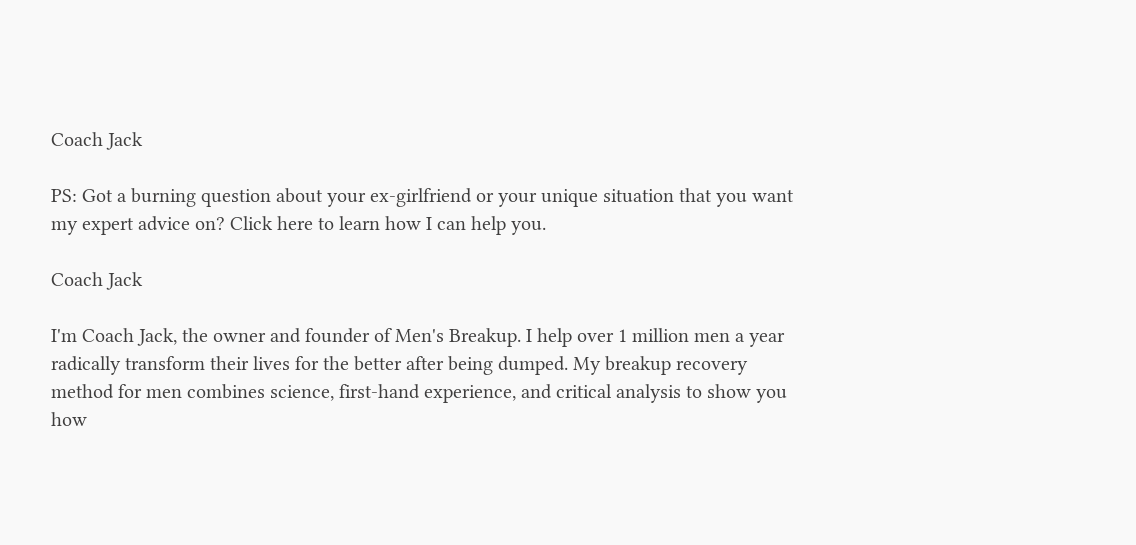Coach Jack

PS: Got a burning question about your ex-girlfriend or your unique situation that you want my expert advice on? Click here to learn how I can help you.

Coach Jack

I'm Coach Jack, the owner and founder of Men's Breakup. I help over 1 million men a year radically transform their lives for the better after being dumped. My breakup recovery method for men combines science, first-hand experience, and critical analysis to show you how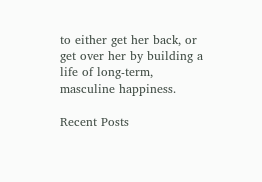to either get her back, or get over her by building a life of long-term, masculine happiness.

Recent Posts